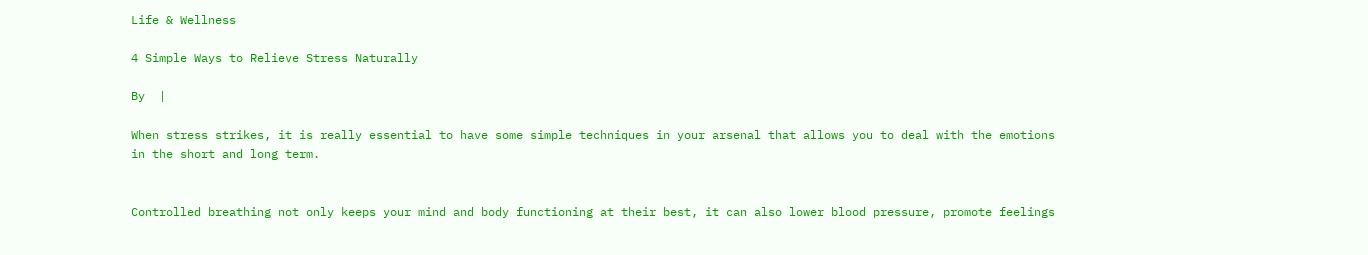Life & Wellness

4 Simple Ways to Relieve Stress Naturally

By  |

When stress strikes, it is really essential to have some simple techniques in your arsenal that allows you to deal with the emotions in the short and long term.


Controlled breathing not only keeps your mind and body functioning at their best, it can also lower blood pressure, promote feelings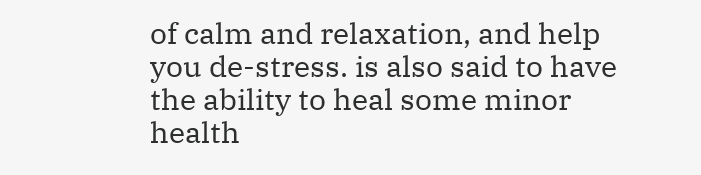of calm and relaxation, and help you de-stress. is also said to have the ability to heal some minor health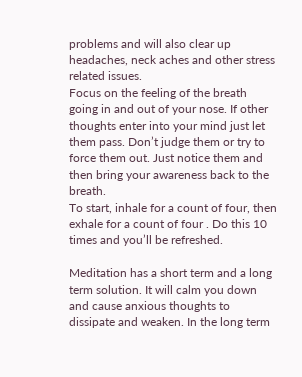problems and will also clear up headaches, neck aches and other stress  related issues.
Focus on the feeling of the breath going in and out of your nose. If other thoughts enter into your mind just let them pass. Don’t judge them or try to force them out. Just notice them and then bring your awareness back to the breath.
To start, inhale for a count of four, then exhale for a count of four . Do this 10 times and you’ll be refreshed.

Meditation has a short term and a long term solution. It will calm you down and cause anxious thoughts to dissipate and weaken. In the long term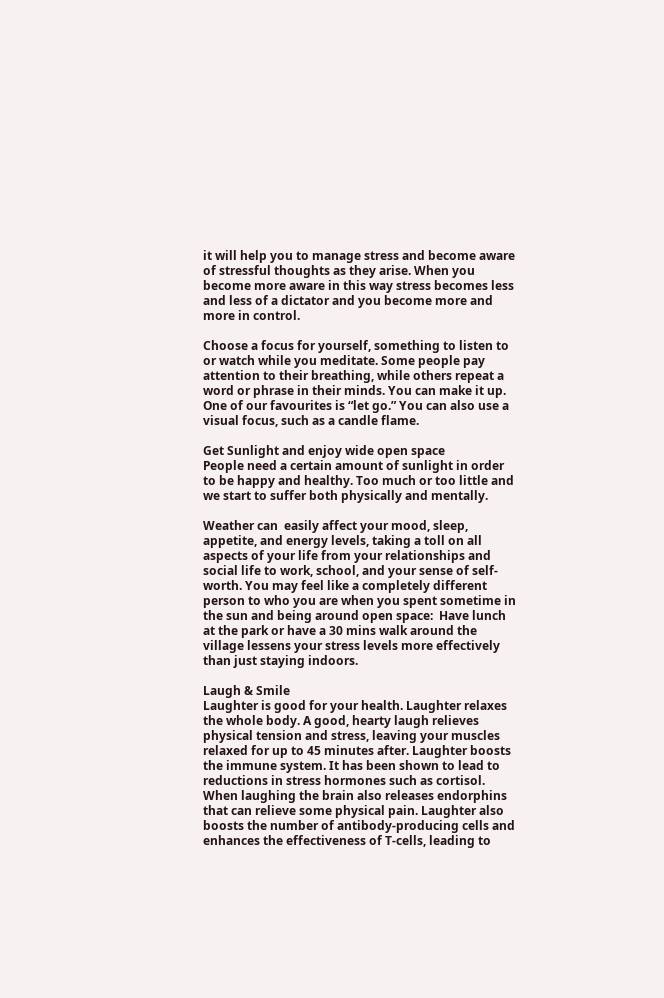it will help you to manage stress and become aware of stressful thoughts as they arise. When you become more aware in this way stress becomes less and less of a dictator and you become more and more in control.

Choose a focus for yourself, something to listen to or watch while you meditate. Some people pay attention to their breathing, while others repeat a word or phrase in their minds. You can make it up. One of our favourites is “let go.” You can also use a visual focus, such as a candle flame.

Get Sunlight and enjoy wide open space
People need a certain amount of sunlight in order to be happy and healthy. Too much or too little and we start to suffer both physically and mentally.

Weather can  easily affect your mood, sleep, appetite, and energy levels, taking a toll on all aspects of your life from your relationships and social life to work, school, and your sense of self-worth. You may feel like a completely different person to who you are when you spent sometime in the sun and being around open space:  Have lunch at the park or have a 30 mins walk around the village lessens your stress levels more effectively than just staying indoors.

Laugh & Smile
Laughter is good for your health. Laughter relaxes the whole body. A good, hearty laugh relieves physical tension and stress, leaving your muscles relaxed for up to 45 minutes after. Laughter boosts the immune system. It has been shown to lead to reductions in stress hormones such as cortisol. When laughing the brain also releases endorphins that can relieve some physical pain. Laughter also boosts the number of antibody-producing cells and enhances the effectiveness of T-cells, leading to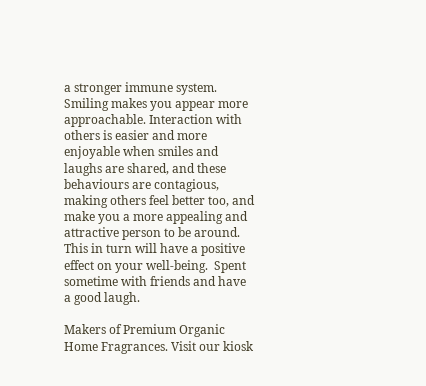a stronger immune system. Smiling makes you appear more approachable. Interaction with others is easier and more enjoyable when smiles and laughs are shared, and these behaviours are contagious, making others feel better too, and make you a more appealing and attractive person to be around. This in turn will have a positive effect on your well-being.  Spent sometime with friends and have a good laugh.

Makers of Premium Organic Home Fragrances. Visit our kiosk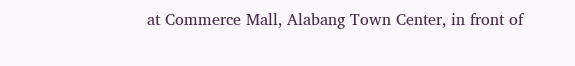at Commerce Mall, Alabang Town Center, in front of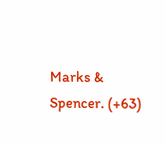Marks & Spencer. (+63)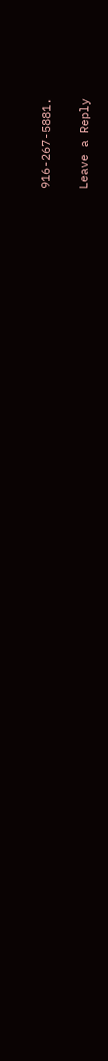916-267-5881.

Leave a Reply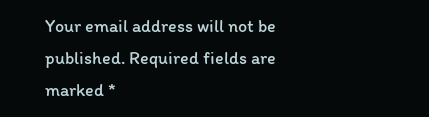Your email address will not be published. Required fields are marked *